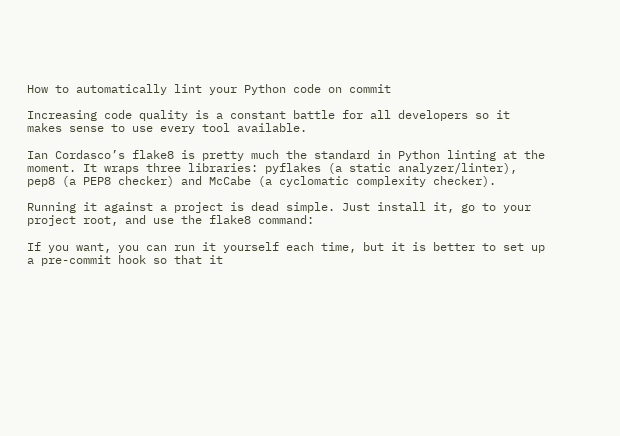How to automatically lint your Python code on commit

Increasing code quality is a constant battle for all developers so it makes sense to use every tool available.

Ian Cordasco’s flake8 is pretty much the standard in Python linting at the moment. It wraps three libraries: pyflakes (a static analyzer/linter), pep8 (a PEP8 checker) and McCabe (a cyclomatic complexity checker).

Running it against a project is dead simple. Just install it, go to your project root, and use the flake8 command:

If you want, you can run it yourself each time, but it is better to set up a pre-commit hook so that it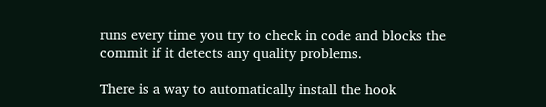runs every time you try to check in code and blocks the commit if it detects any quality problems.

There is a way to automatically install the hook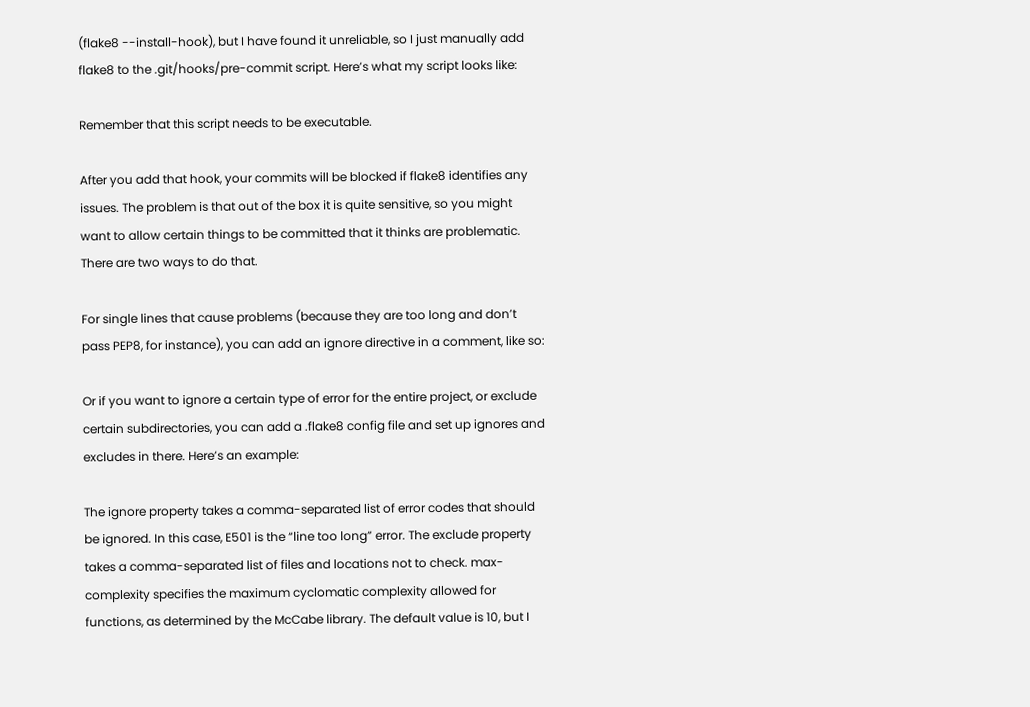(flake8 --install-hook), but I have found it unreliable, so I just manually add flake8 to the .git/hooks/pre-commit script. Here’s what my script looks like:

Remember that this script needs to be executable.

After you add that hook, your commits will be blocked if flake8 identifies any issues. The problem is that out of the box it is quite sensitive, so you might want to allow certain things to be committed that it thinks are problematic. There are two ways to do that.

For single lines that cause problems (because they are too long and don’t pass PEP8, for instance), you can add an ignore directive in a comment, like so:

Or if you want to ignore a certain type of error for the entire project, or exclude certain subdirectories, you can add a .flake8 config file and set up ignores and excludes in there. Here’s an example:

The ignore property takes a comma-separated list of error codes that should be ignored. In this case, E501 is the “line too long” error. The exclude property takes a comma-separated list of files and locations not to check. max-complexity specifies the maximum cyclomatic complexity allowed for functions, as determined by the McCabe library. The default value is 10, but I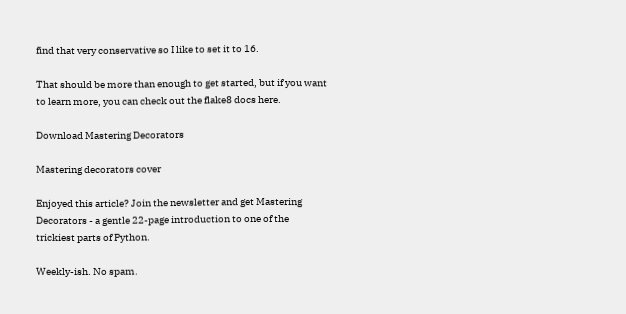find that very conservative so I like to set it to 16.

That should be more than enough to get started, but if you want to learn more, you can check out the flake8 docs here.

Download Mastering Decorators

Mastering decorators cover

Enjoyed this article? Join the newsletter and get Mastering Decorators - a gentle 22-page introduction to one of the trickiest parts of Python.

Weekly-ish. No spam.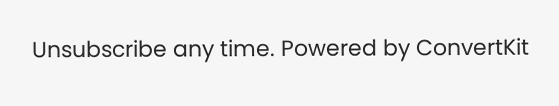Unsubscribe any time. Powered by ConvertKit